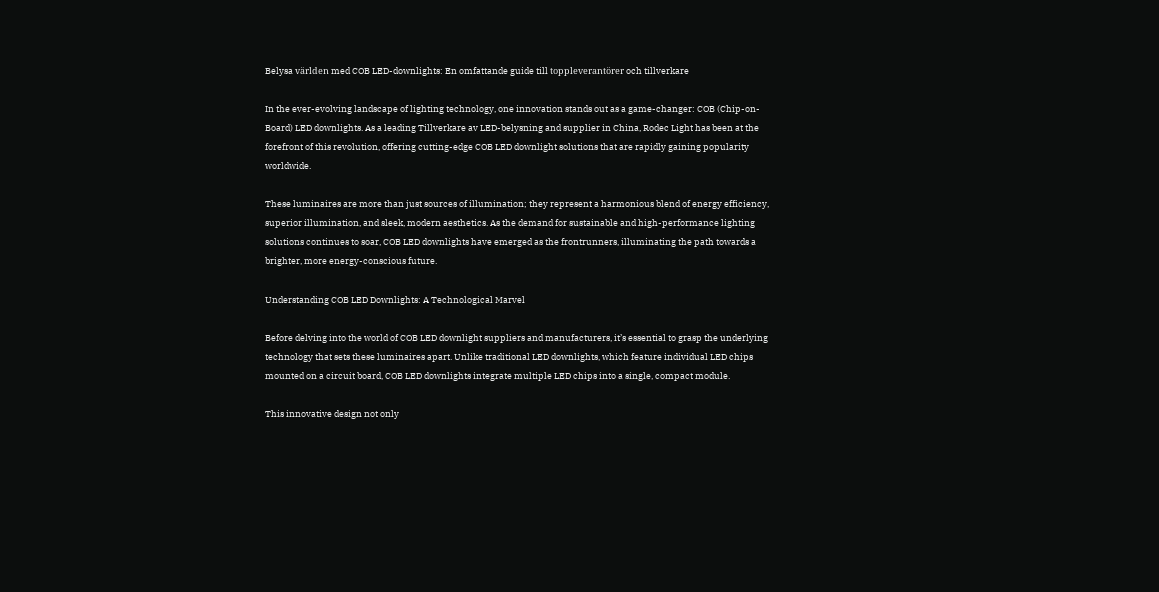Belysa världen med COB LED-downlights: En omfattande guide till toppleverantörer och tillverkare

In the ever-evolving landscape of lighting technology, one innovation stands out as a game-changer: COB (Chip-on-Board) LED downlights. As a leading Tillverkare av LED-belysning and supplier in China, Rodec Light has been at the forefront of this revolution, offering cutting-edge COB LED downlight solutions that are rapidly gaining popularity worldwide.

These luminaires are more than just sources of illumination; they represent a harmonious blend of energy efficiency, superior illumination, and sleek, modern aesthetics. As the demand for sustainable and high-performance lighting solutions continues to soar, COB LED downlights have emerged as the frontrunners, illuminating the path towards a brighter, more energy-conscious future.

Understanding COB LED Downlights: A Technological Marvel

Before delving into the world of COB LED downlight suppliers and manufacturers, it’s essential to grasp the underlying technology that sets these luminaires apart. Unlike traditional LED downlights, which feature individual LED chips mounted on a circuit board, COB LED downlights integrate multiple LED chips into a single, compact module.

This innovative design not only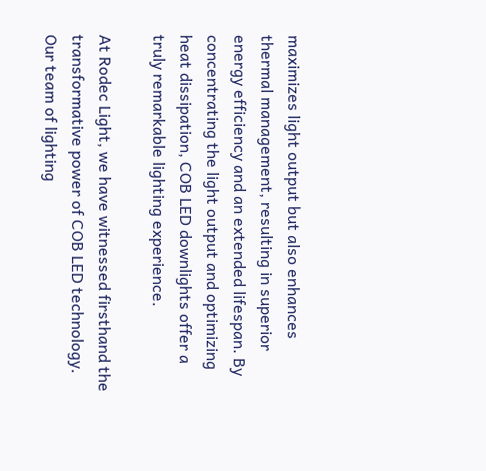maximizes light output but also enhances thermal management, resulting in superior energy efficiency and an extended lifespan. By concentrating the light output and optimizing heat dissipation, COB LED downlights offer a truly remarkable lighting experience.

At Rodec Light, we have witnessed firsthand the transformative power of COB LED technology. Our team of lighting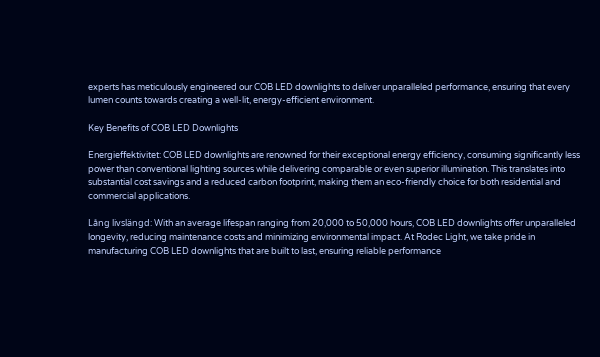experts has meticulously engineered our COB LED downlights to deliver unparalleled performance, ensuring that every lumen counts towards creating a well-lit, energy-efficient environment.

Key Benefits of COB LED Downlights

Energieffektivitet: COB LED downlights are renowned for their exceptional energy efficiency, consuming significantly less power than conventional lighting sources while delivering comparable or even superior illumination. This translates into substantial cost savings and a reduced carbon footprint, making them an eco-friendly choice for both residential and commercial applications.

Lång livslängd: With an average lifespan ranging from 20,000 to 50,000 hours, COB LED downlights offer unparalleled longevity, reducing maintenance costs and minimizing environmental impact. At Rodec Light, we take pride in manufacturing COB LED downlights that are built to last, ensuring reliable performance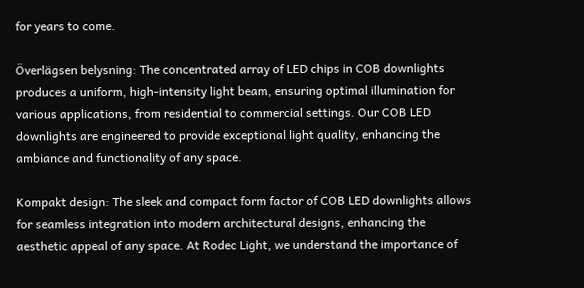for years to come.

Överlägsen belysning: The concentrated array of LED chips in COB downlights produces a uniform, high-intensity light beam, ensuring optimal illumination for various applications, from residential to commercial settings. Our COB LED downlights are engineered to provide exceptional light quality, enhancing the ambiance and functionality of any space.

Kompakt design: The sleek and compact form factor of COB LED downlights allows for seamless integration into modern architectural designs, enhancing the aesthetic appeal of any space. At Rodec Light, we understand the importance of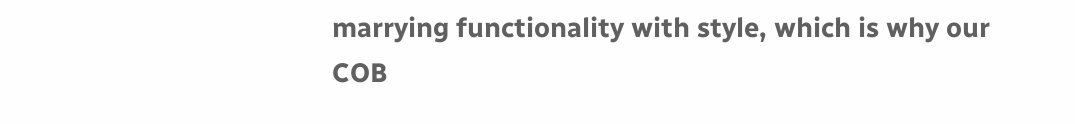marrying functionality with style, which is why our COB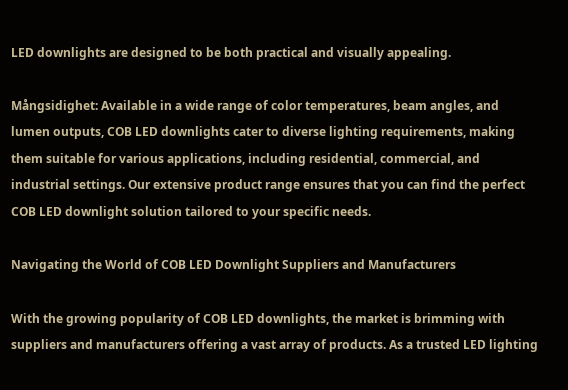LED downlights are designed to be both practical and visually appealing.

Mångsidighet: Available in a wide range of color temperatures, beam angles, and lumen outputs, COB LED downlights cater to diverse lighting requirements, making them suitable for various applications, including residential, commercial, and industrial settings. Our extensive product range ensures that you can find the perfect COB LED downlight solution tailored to your specific needs.

Navigating the World of COB LED Downlight Suppliers and Manufacturers

With the growing popularity of COB LED downlights, the market is brimming with suppliers and manufacturers offering a vast array of products. As a trusted LED lighting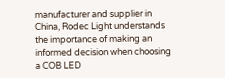manufacturer and supplier in China, Rodec Light understands the importance of making an informed decision when choosing a COB LED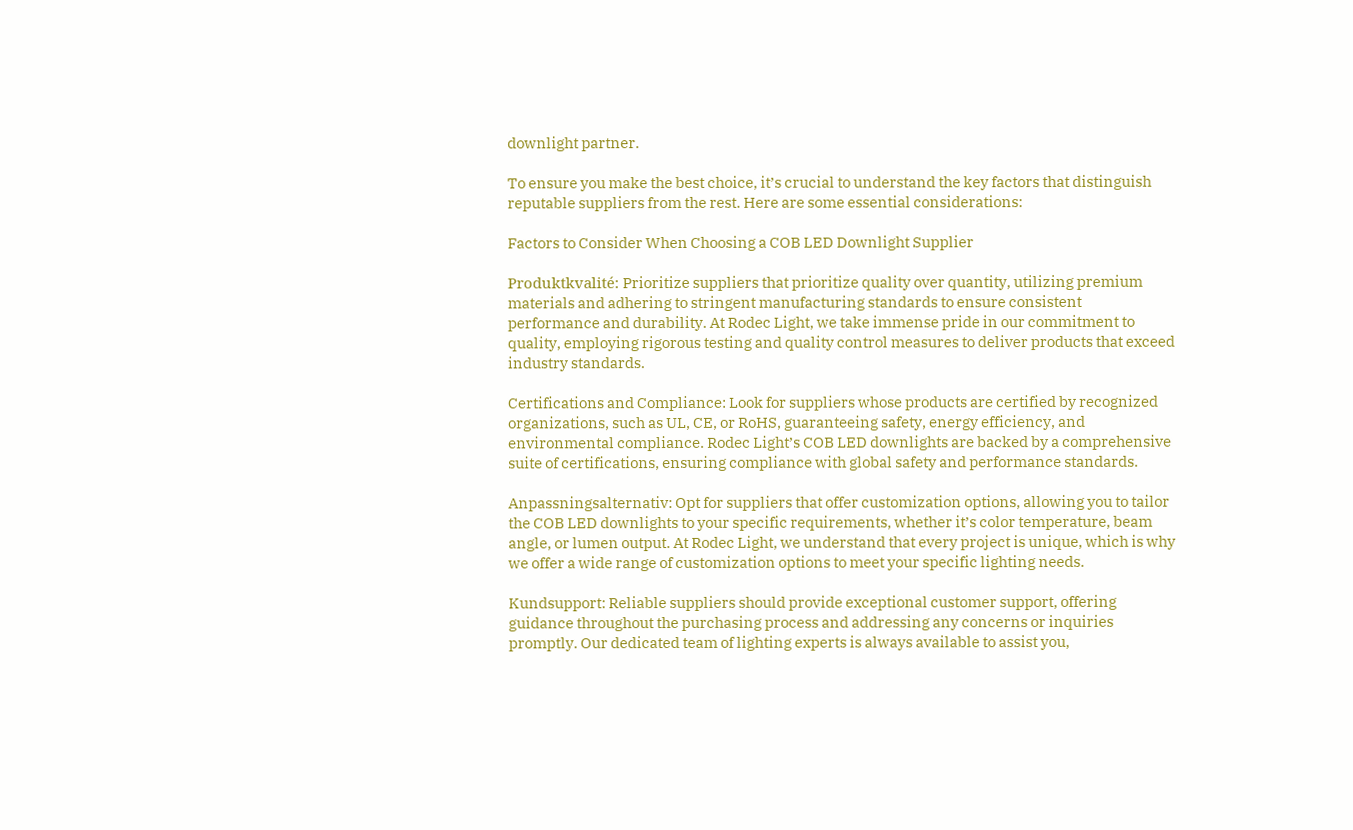downlight partner.

To ensure you make the best choice, it’s crucial to understand the key factors that distinguish reputable suppliers from the rest. Here are some essential considerations:

Factors to Consider When Choosing a COB LED Downlight Supplier

Produktkvalité: Prioritize suppliers that prioritize quality over quantity, utilizing premium materials and adhering to stringent manufacturing standards to ensure consistent performance and durability. At Rodec Light, we take immense pride in our commitment to quality, employing rigorous testing and quality control measures to deliver products that exceed industry standards.

Certifications and Compliance: Look for suppliers whose products are certified by recognized organizations, such as UL, CE, or RoHS, guaranteeing safety, energy efficiency, and environmental compliance. Rodec Light’s COB LED downlights are backed by a comprehensive suite of certifications, ensuring compliance with global safety and performance standards.

Anpassningsalternativ: Opt for suppliers that offer customization options, allowing you to tailor the COB LED downlights to your specific requirements, whether it’s color temperature, beam angle, or lumen output. At Rodec Light, we understand that every project is unique, which is why we offer a wide range of customization options to meet your specific lighting needs.

Kundsupport: Reliable suppliers should provide exceptional customer support, offering guidance throughout the purchasing process and addressing any concerns or inquiries promptly. Our dedicated team of lighting experts is always available to assist you,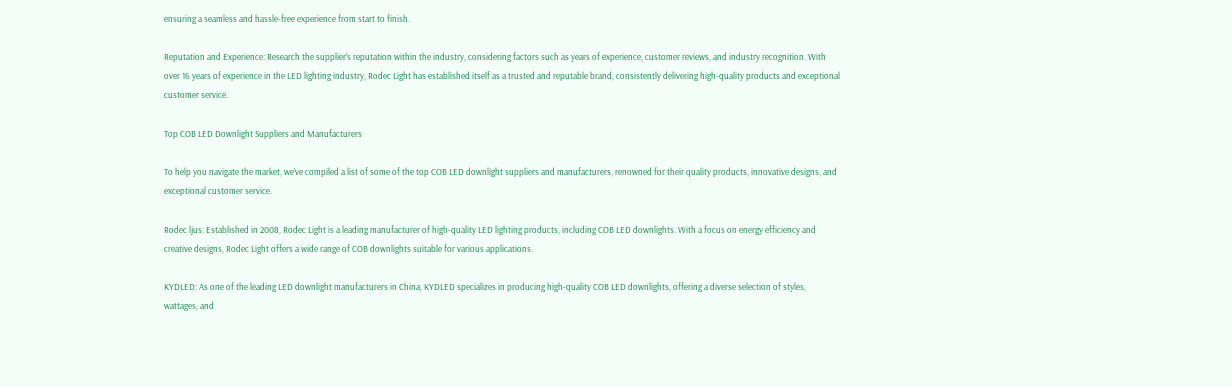ensuring a seamless and hassle-free experience from start to finish.

Reputation and Experience: Research the supplier’s reputation within the industry, considering factors such as years of experience, customer reviews, and industry recognition. With over 16 years of experience in the LED lighting industry, Rodec Light has established itself as a trusted and reputable brand, consistently delivering high-quality products and exceptional customer service.

Top COB LED Downlight Suppliers and Manufacturers

To help you navigate the market, we’ve compiled a list of some of the top COB LED downlight suppliers and manufacturers, renowned for their quality products, innovative designs, and exceptional customer service.

Rodec ljus: Established in 2008, Rodec Light is a leading manufacturer of high-quality LED lighting products, including COB LED downlights. With a focus on energy efficiency and creative designs, Rodec Light offers a wide range of COB downlights suitable for various applications.

KYDLED: As one of the leading LED downlight manufacturers in China, KYDLED specializes in producing high-quality COB LED downlights, offering a diverse selection of styles, wattages, and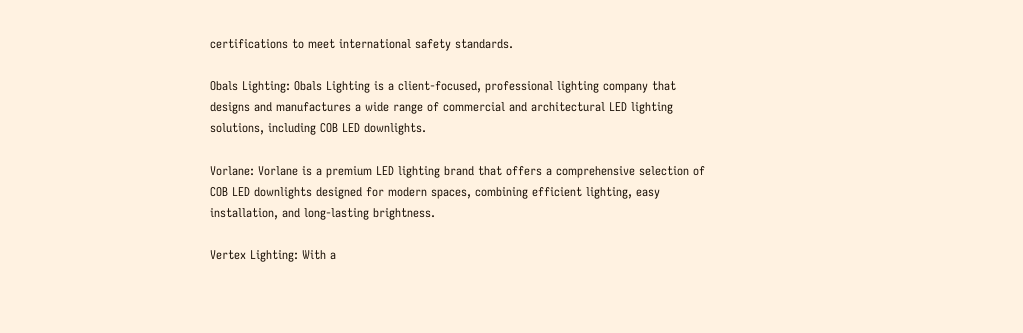certifications to meet international safety standards.

Obals Lighting: Obals Lighting is a client-focused, professional lighting company that designs and manufactures a wide range of commercial and architectural LED lighting solutions, including COB LED downlights.

Vorlane: Vorlane is a premium LED lighting brand that offers a comprehensive selection of COB LED downlights designed for modern spaces, combining efficient lighting, easy installation, and long-lasting brightness.

Vertex Lighting: With a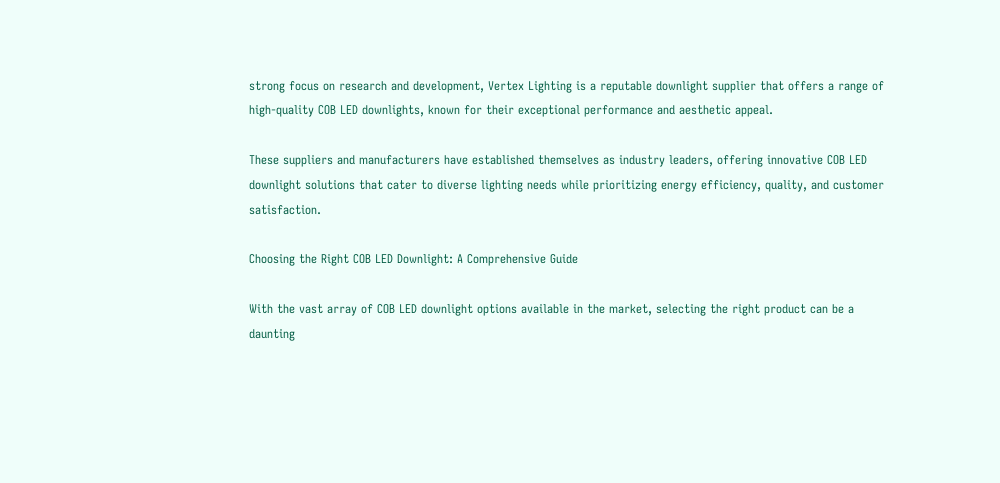strong focus on research and development, Vertex Lighting is a reputable downlight supplier that offers a range of high-quality COB LED downlights, known for their exceptional performance and aesthetic appeal.

These suppliers and manufacturers have established themselves as industry leaders, offering innovative COB LED downlight solutions that cater to diverse lighting needs while prioritizing energy efficiency, quality, and customer satisfaction.

Choosing the Right COB LED Downlight: A Comprehensive Guide

With the vast array of COB LED downlight options available in the market, selecting the right product can be a daunting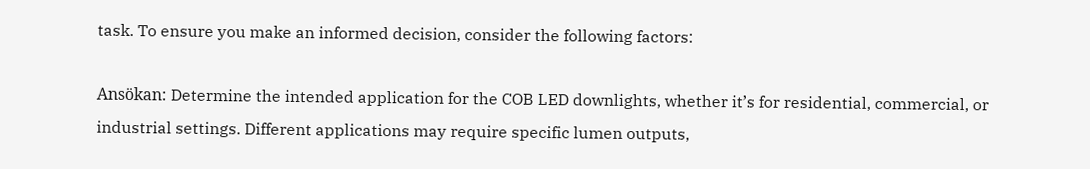task. To ensure you make an informed decision, consider the following factors:

Ansökan: Determine the intended application for the COB LED downlights, whether it’s for residential, commercial, or industrial settings. Different applications may require specific lumen outputs,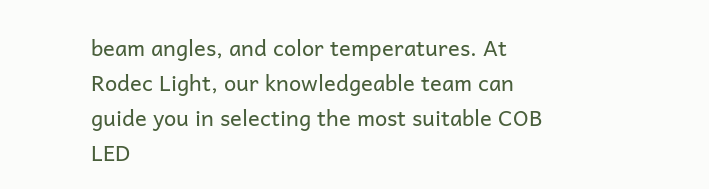beam angles, and color temperatures. At Rodec Light, our knowledgeable team can guide you in selecting the most suitable COB LED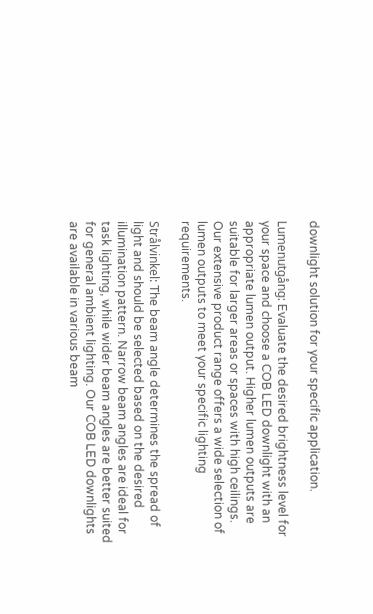downlight solution for your specific application.

Lumenutgång: Evaluate the desired brightness level for your space and choose a COB LED downlight with an appropriate lumen output. Higher lumen outputs are suitable for larger areas or spaces with high ceilings. Our extensive product range offers a wide selection of lumen outputs to meet your specific lighting requirements.

Strålvinkel: The beam angle determines the spread of light and should be selected based on the desired illumination pattern. Narrow beam angles are ideal for task lighting, while wider beam angles are better suited for general ambient lighting. Our COB LED downlights are available in various beam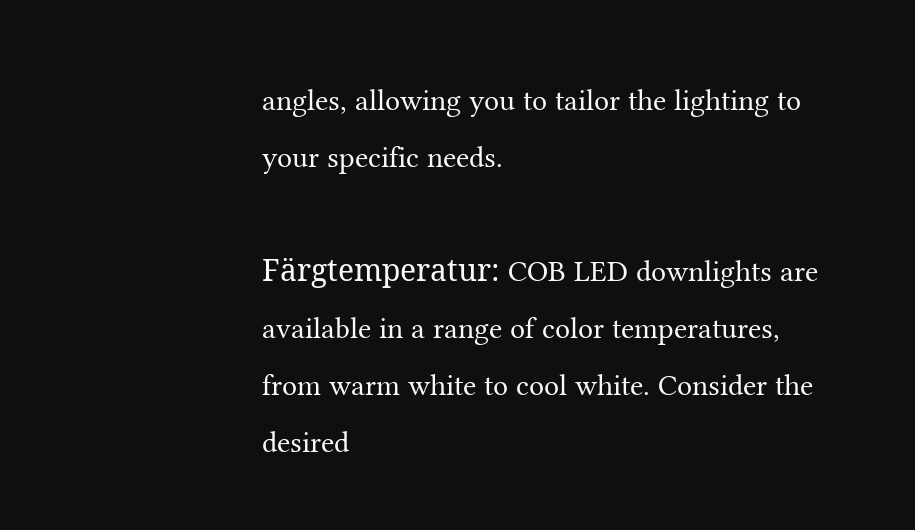angles, allowing you to tailor the lighting to your specific needs.

Färgtemperatur: COB LED downlights are available in a range of color temperatures, from warm white to cool white. Consider the desired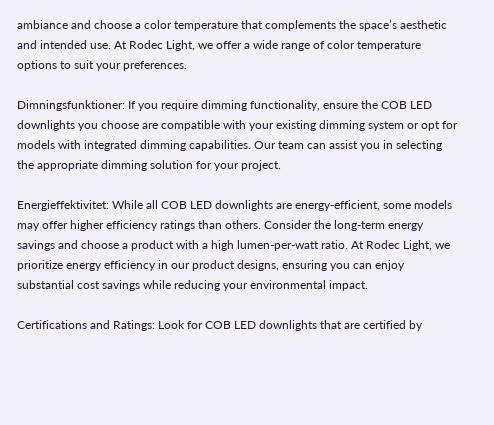ambiance and choose a color temperature that complements the space’s aesthetic and intended use. At Rodec Light, we offer a wide range of color temperature options to suit your preferences.

Dimningsfunktioner: If you require dimming functionality, ensure the COB LED downlights you choose are compatible with your existing dimming system or opt for models with integrated dimming capabilities. Our team can assist you in selecting the appropriate dimming solution for your project.

Energieffektivitet: While all COB LED downlights are energy-efficient, some models may offer higher efficiency ratings than others. Consider the long-term energy savings and choose a product with a high lumen-per-watt ratio. At Rodec Light, we prioritize energy efficiency in our product designs, ensuring you can enjoy substantial cost savings while reducing your environmental impact.

Certifications and Ratings: Look for COB LED downlights that are certified by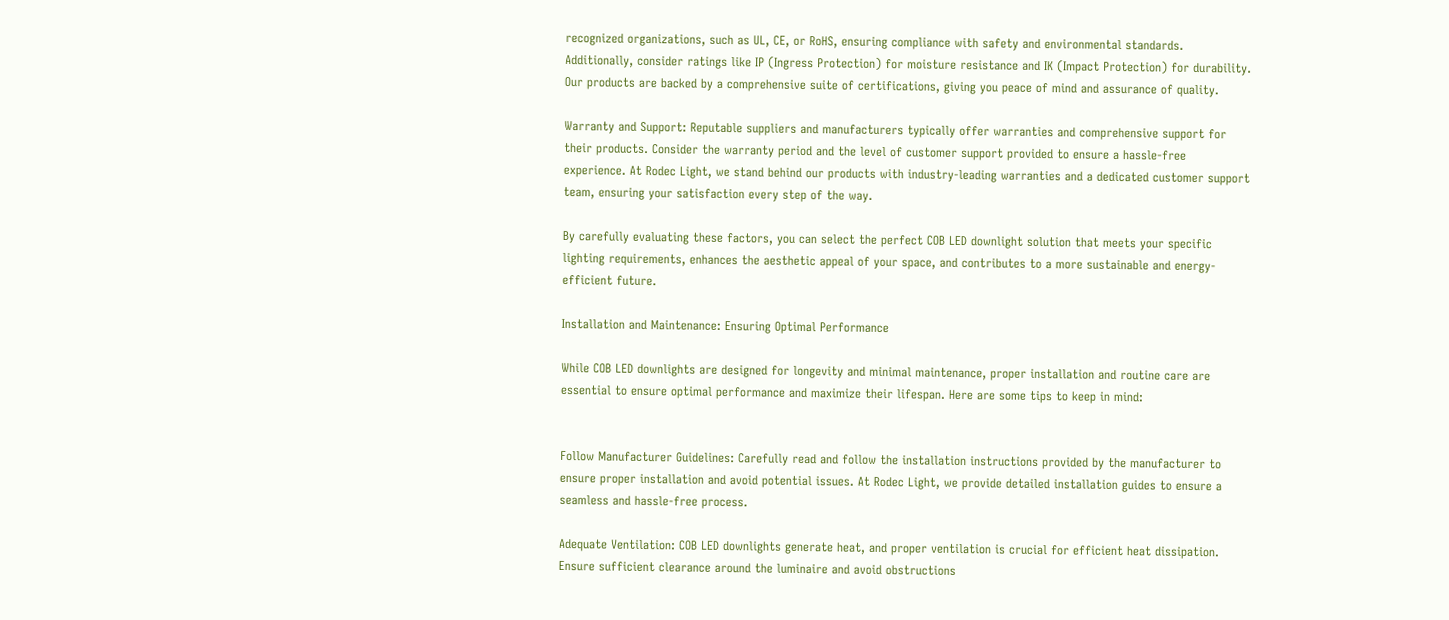recognized organizations, such as UL, CE, or RoHS, ensuring compliance with safety and environmental standards. Additionally, consider ratings like IP (Ingress Protection) for moisture resistance and IK (Impact Protection) for durability. Our products are backed by a comprehensive suite of certifications, giving you peace of mind and assurance of quality.

Warranty and Support: Reputable suppliers and manufacturers typically offer warranties and comprehensive support for their products. Consider the warranty period and the level of customer support provided to ensure a hassle-free experience. At Rodec Light, we stand behind our products with industry-leading warranties and a dedicated customer support team, ensuring your satisfaction every step of the way.

By carefully evaluating these factors, you can select the perfect COB LED downlight solution that meets your specific lighting requirements, enhances the aesthetic appeal of your space, and contributes to a more sustainable and energy-efficient future.

Installation and Maintenance: Ensuring Optimal Performance

While COB LED downlights are designed for longevity and minimal maintenance, proper installation and routine care are essential to ensure optimal performance and maximize their lifespan. Here are some tips to keep in mind:


Follow Manufacturer Guidelines: Carefully read and follow the installation instructions provided by the manufacturer to ensure proper installation and avoid potential issues. At Rodec Light, we provide detailed installation guides to ensure a seamless and hassle-free process.

Adequate Ventilation: COB LED downlights generate heat, and proper ventilation is crucial for efficient heat dissipation. Ensure sufficient clearance around the luminaire and avoid obstructions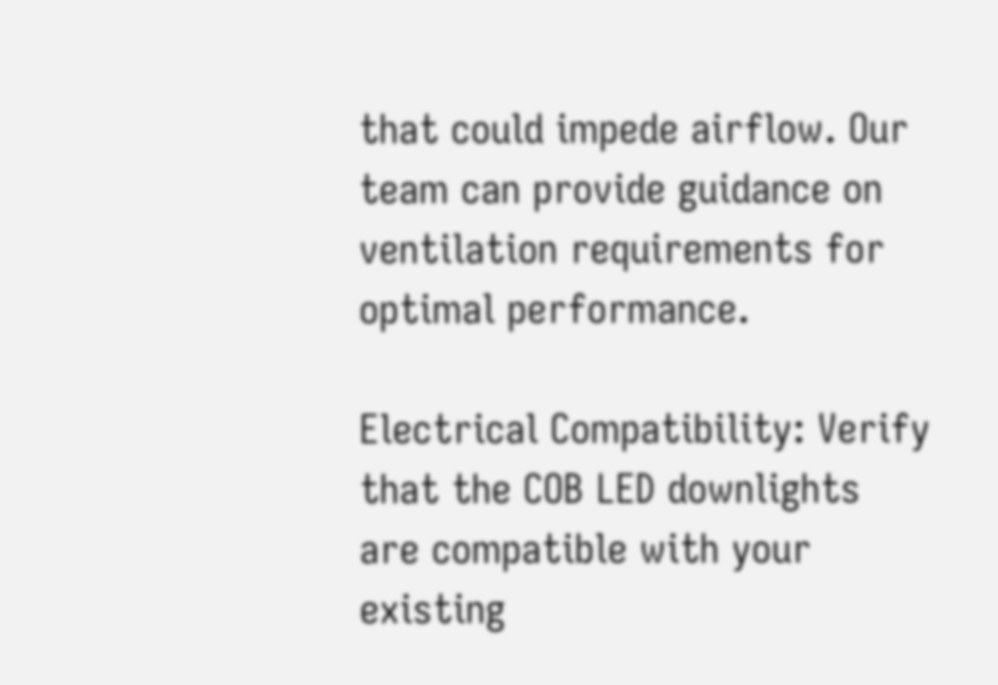that could impede airflow. Our team can provide guidance on ventilation requirements for optimal performance.

Electrical Compatibility: Verify that the COB LED downlights are compatible with your existing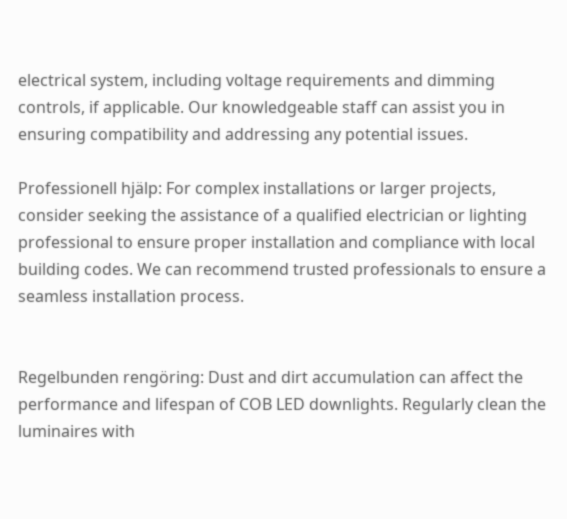electrical system, including voltage requirements and dimming controls, if applicable. Our knowledgeable staff can assist you in ensuring compatibility and addressing any potential issues.

Professionell hjälp: For complex installations or larger projects, consider seeking the assistance of a qualified electrician or lighting professional to ensure proper installation and compliance with local building codes. We can recommend trusted professionals to ensure a seamless installation process.


Regelbunden rengöring: Dust and dirt accumulation can affect the performance and lifespan of COB LED downlights. Regularly clean the luminaires with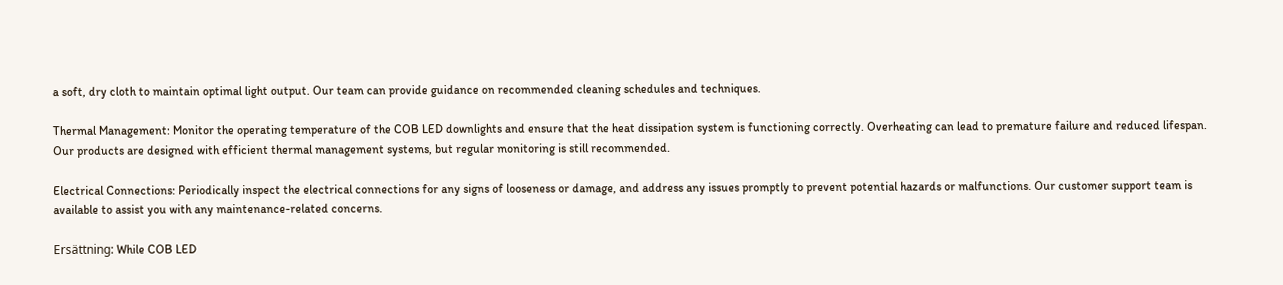a soft, dry cloth to maintain optimal light output. Our team can provide guidance on recommended cleaning schedules and techniques.

Thermal Management: Monitor the operating temperature of the COB LED downlights and ensure that the heat dissipation system is functioning correctly. Overheating can lead to premature failure and reduced lifespan. Our products are designed with efficient thermal management systems, but regular monitoring is still recommended.

Electrical Connections: Periodically inspect the electrical connections for any signs of looseness or damage, and address any issues promptly to prevent potential hazards or malfunctions. Our customer support team is available to assist you with any maintenance-related concerns.

Ersättning: While COB LED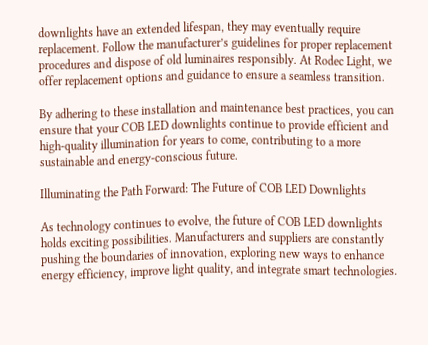downlights have an extended lifespan, they may eventually require replacement. Follow the manufacturer’s guidelines for proper replacement procedures and dispose of old luminaires responsibly. At Rodec Light, we offer replacement options and guidance to ensure a seamless transition.

By adhering to these installation and maintenance best practices, you can ensure that your COB LED downlights continue to provide efficient and high-quality illumination for years to come, contributing to a more sustainable and energy-conscious future.

Illuminating the Path Forward: The Future of COB LED Downlights

As technology continues to evolve, the future of COB LED downlights holds exciting possibilities. Manufacturers and suppliers are constantly pushing the boundaries of innovation, exploring new ways to enhance energy efficiency, improve light quality, and integrate smart technologies.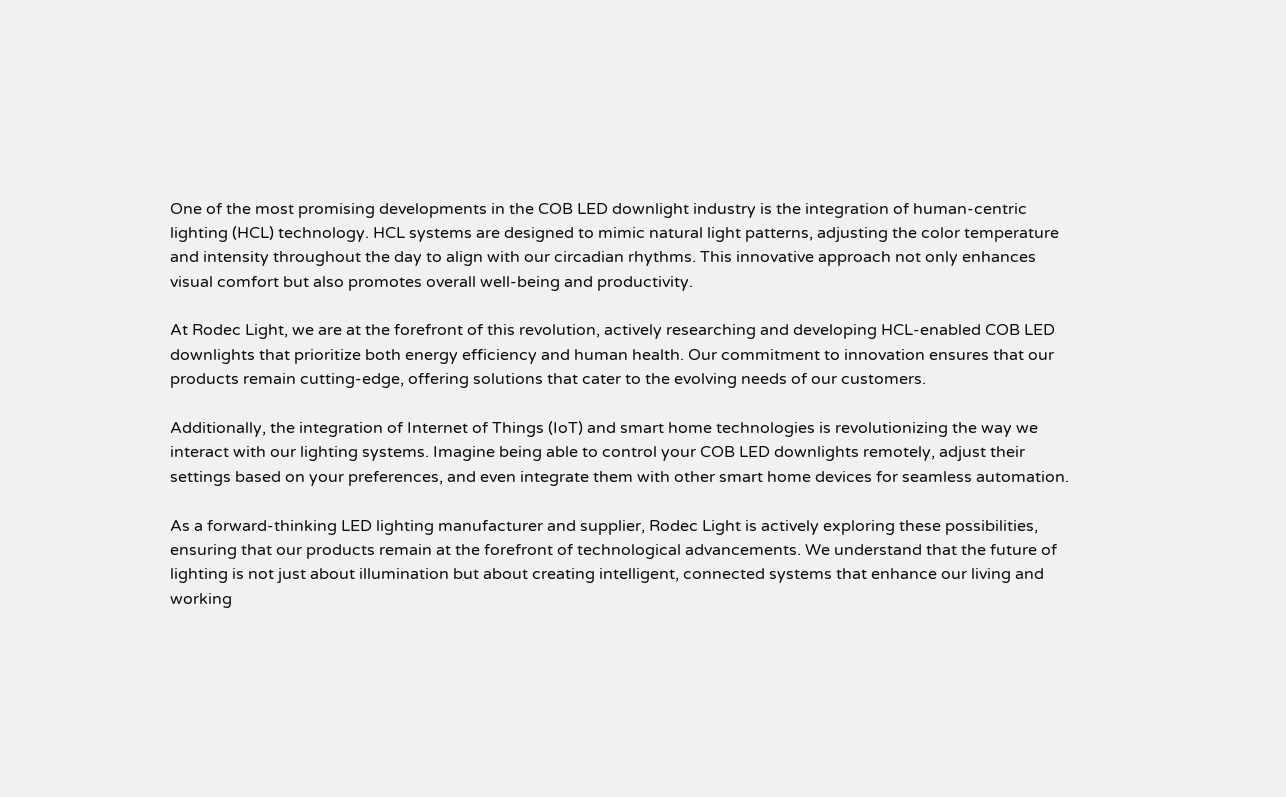One of the most promising developments in the COB LED downlight industry is the integration of human-centric lighting (HCL) technology. HCL systems are designed to mimic natural light patterns, adjusting the color temperature and intensity throughout the day to align with our circadian rhythms. This innovative approach not only enhances visual comfort but also promotes overall well-being and productivity.

At Rodec Light, we are at the forefront of this revolution, actively researching and developing HCL-enabled COB LED downlights that prioritize both energy efficiency and human health. Our commitment to innovation ensures that our products remain cutting-edge, offering solutions that cater to the evolving needs of our customers.

Additionally, the integration of Internet of Things (IoT) and smart home technologies is revolutionizing the way we interact with our lighting systems. Imagine being able to control your COB LED downlights remotely, adjust their settings based on your preferences, and even integrate them with other smart home devices for seamless automation.

As a forward-thinking LED lighting manufacturer and supplier, Rodec Light is actively exploring these possibilities, ensuring that our products remain at the forefront of technological advancements. We understand that the future of lighting is not just about illumination but about creating intelligent, connected systems that enhance our living and working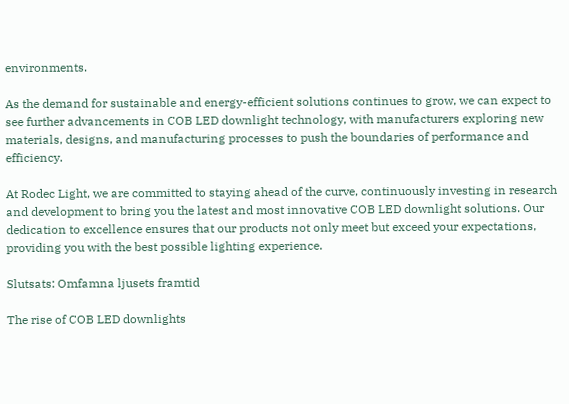environments.

As the demand for sustainable and energy-efficient solutions continues to grow, we can expect to see further advancements in COB LED downlight technology, with manufacturers exploring new materials, designs, and manufacturing processes to push the boundaries of performance and efficiency.

At Rodec Light, we are committed to staying ahead of the curve, continuously investing in research and development to bring you the latest and most innovative COB LED downlight solutions. Our dedication to excellence ensures that our products not only meet but exceed your expectations, providing you with the best possible lighting experience.

Slutsats: Omfamna ljusets framtid

The rise of COB LED downlights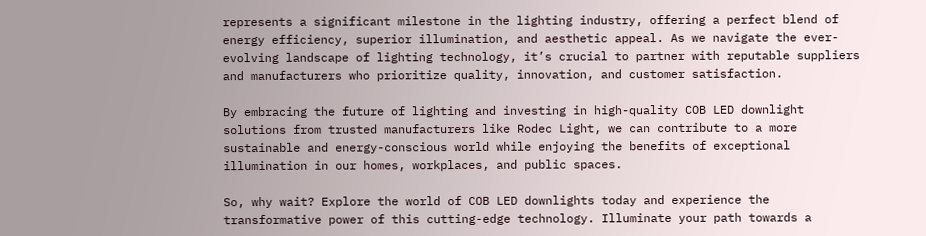represents a significant milestone in the lighting industry, offering a perfect blend of energy efficiency, superior illumination, and aesthetic appeal. As we navigate the ever-evolving landscape of lighting technology, it’s crucial to partner with reputable suppliers and manufacturers who prioritize quality, innovation, and customer satisfaction.

By embracing the future of lighting and investing in high-quality COB LED downlight solutions from trusted manufacturers like Rodec Light, we can contribute to a more sustainable and energy-conscious world while enjoying the benefits of exceptional illumination in our homes, workplaces, and public spaces.

So, why wait? Explore the world of COB LED downlights today and experience the transformative power of this cutting-edge technology. Illuminate your path towards a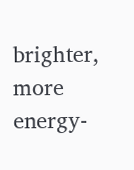brighter, more energy-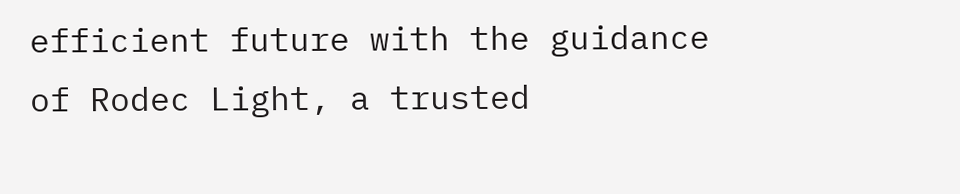efficient future with the guidance of Rodec Light, a trusted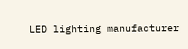LED lighting manufacturer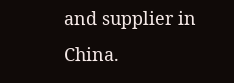and supplier in China.